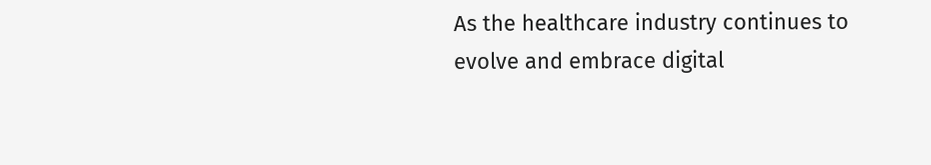As the healthcare industry continues to evolve and embrace digital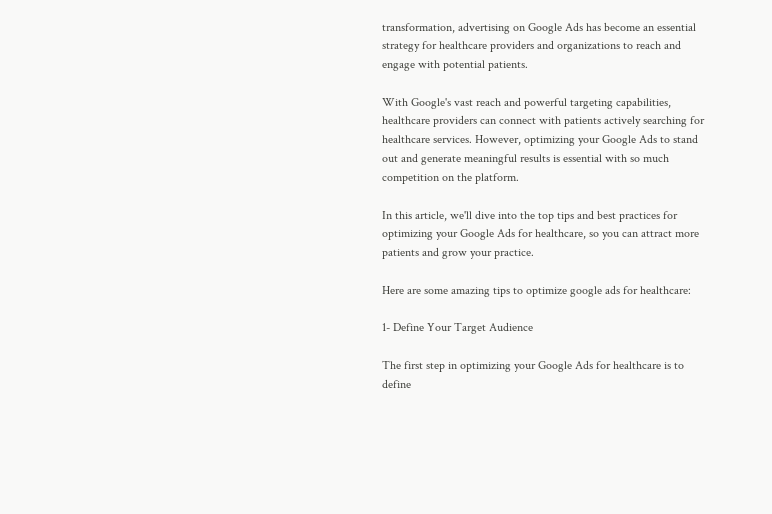transformation, advertising on Google Ads has become an essential strategy for healthcare providers and organizations to reach and engage with potential patients.

With Google's vast reach and powerful targeting capabilities, healthcare providers can connect with patients actively searching for healthcare services. However, optimizing your Google Ads to stand out and generate meaningful results is essential with so much competition on the platform.

In this article, we'll dive into the top tips and best practices for optimizing your Google Ads for healthcare, so you can attract more patients and grow your practice.

Here are some amazing tips to optimize google ads for healthcare:

1- Define Your Target Audience

The first step in optimizing your Google Ads for healthcare is to define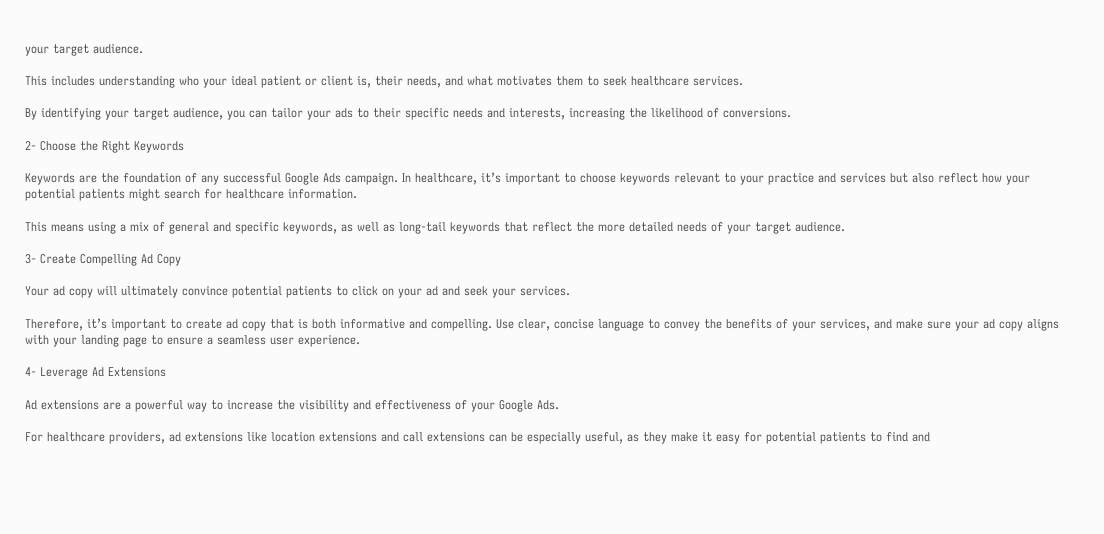your target audience.

This includes understanding who your ideal patient or client is, their needs, and what motivates them to seek healthcare services.

By identifying your target audience, you can tailor your ads to their specific needs and interests, increasing the likelihood of conversions.

2- Choose the Right Keywords

Keywords are the foundation of any successful Google Ads campaign. In healthcare, it’s important to choose keywords relevant to your practice and services but also reflect how your potential patients might search for healthcare information.

This means using a mix of general and specific keywords, as well as long-tail keywords that reflect the more detailed needs of your target audience.

3- Create Compelling Ad Copy

Your ad copy will ultimately convince potential patients to click on your ad and seek your services.

Therefore, it’s important to create ad copy that is both informative and compelling. Use clear, concise language to convey the benefits of your services, and make sure your ad copy aligns with your landing page to ensure a seamless user experience.

4- Leverage Ad Extensions

Ad extensions are a powerful way to increase the visibility and effectiveness of your Google Ads.

For healthcare providers, ad extensions like location extensions and call extensions can be especially useful, as they make it easy for potential patients to find and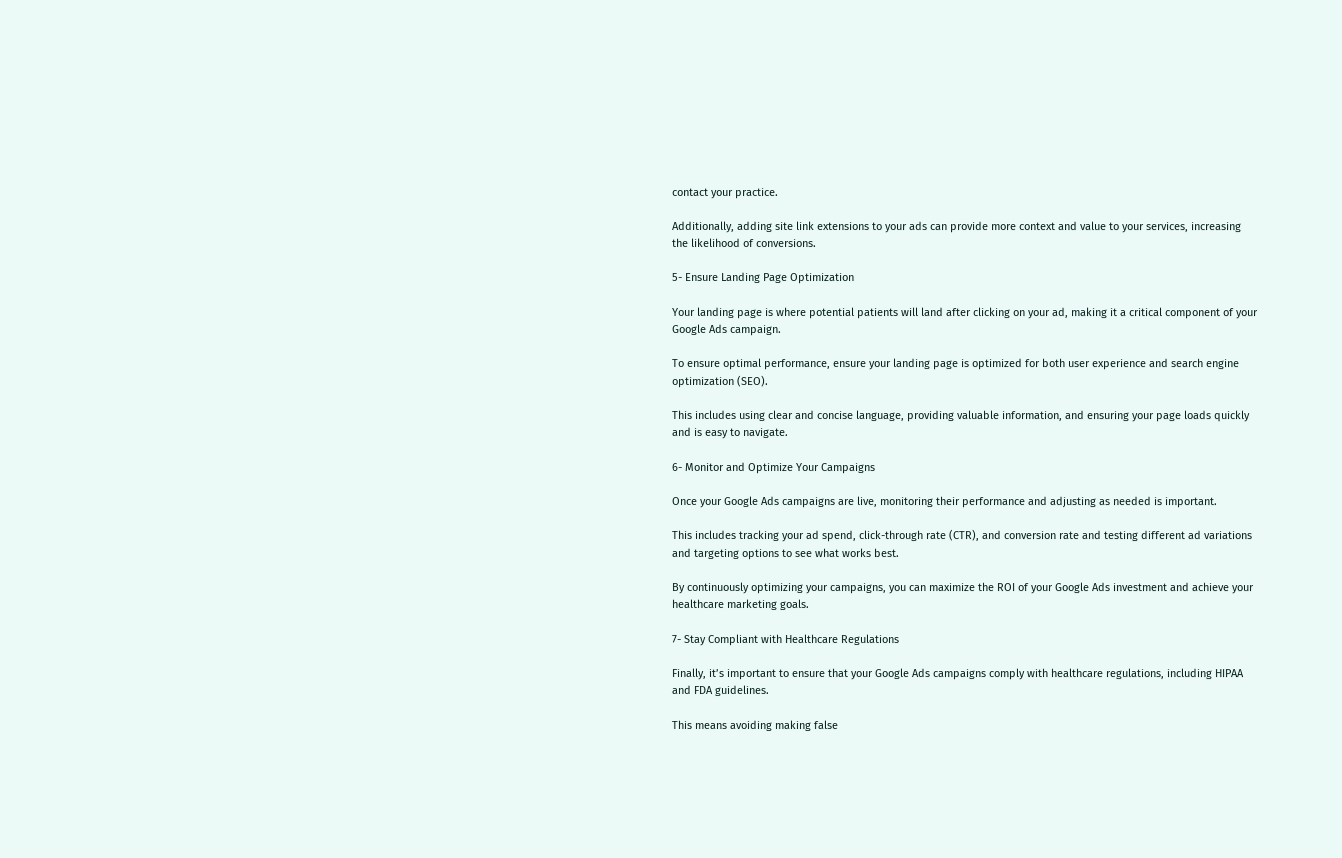contact your practice.

Additionally, adding site link extensions to your ads can provide more context and value to your services, increasing the likelihood of conversions.

5- Ensure Landing Page Optimization

Your landing page is where potential patients will land after clicking on your ad, making it a critical component of your Google Ads campaign.

To ensure optimal performance, ensure your landing page is optimized for both user experience and search engine optimization (SEO).

This includes using clear and concise language, providing valuable information, and ensuring your page loads quickly and is easy to navigate.

6- Monitor and Optimize Your Campaigns

Once your Google Ads campaigns are live, monitoring their performance and adjusting as needed is important.

This includes tracking your ad spend, click-through rate (CTR), and conversion rate and testing different ad variations and targeting options to see what works best.

By continuously optimizing your campaigns, you can maximize the ROI of your Google Ads investment and achieve your healthcare marketing goals.

7- Stay Compliant with Healthcare Regulations

Finally, it’s important to ensure that your Google Ads campaigns comply with healthcare regulations, including HIPAA and FDA guidelines.

This means avoiding making false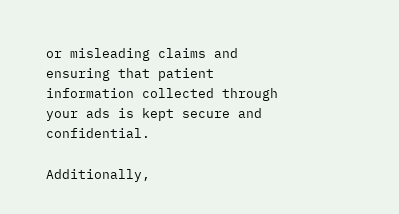or misleading claims and ensuring that patient information collected through your ads is kept secure and confidential.

Additionally,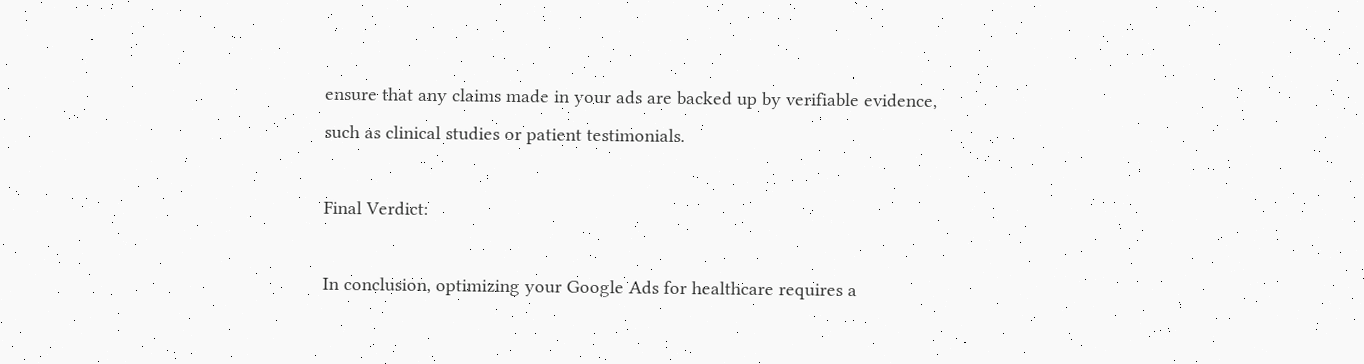ensure that any claims made in your ads are backed up by verifiable evidence, such as clinical studies or patient testimonials.

Final Verdict:

In conclusion, optimizing your Google Ads for healthcare requires a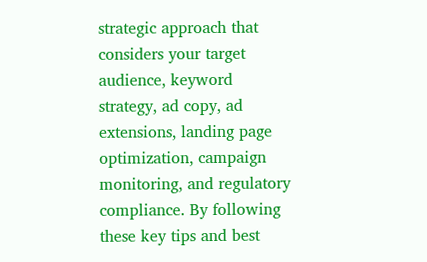strategic approach that considers your target audience, keyword strategy, ad copy, ad extensions, landing page optimization, campaign monitoring, and regulatory compliance. By following these key tips and best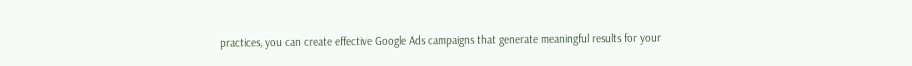practices, you can create effective Google Ads campaigns that generate meaningful results for your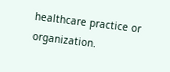healthcare practice or organization.